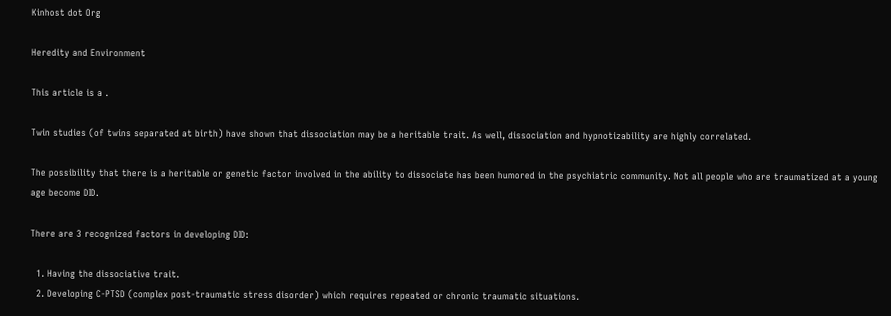Kinhost dot Org

Heredity and Environment

This article is a .

Twin studies (of twins separated at birth) have shown that dissociation may be a heritable trait. As well, dissociation and hypnotizability are highly correlated.

The possibility that there is a heritable or genetic factor involved in the ability to dissociate has been humored in the psychiatric community. Not all people who are traumatized at a young age become DID.

There are 3 recognized factors in developing DID:

  1. Having the dissociative trait.
  2. Developing C-PTSD (complex post-traumatic stress disorder) which requires repeated or chronic traumatic situations.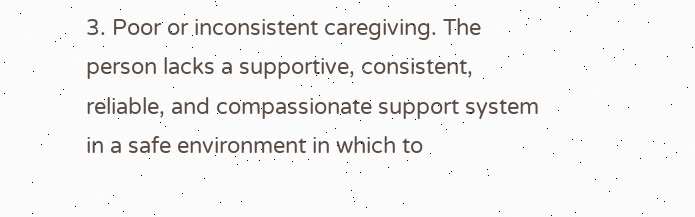3. Poor or inconsistent caregiving. The person lacks a supportive, consistent, reliable, and compassionate support system in a safe environment in which to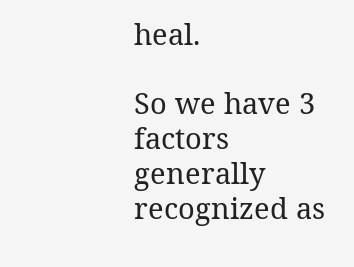heal.

So we have 3 factors generally recognized as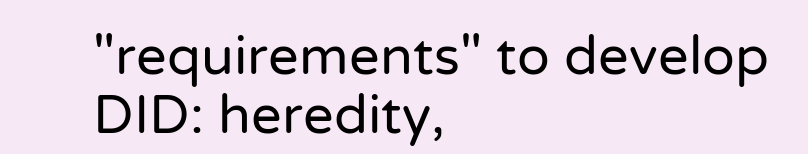"requirements" to develop DID: heredity,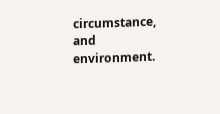circumstance, and environment.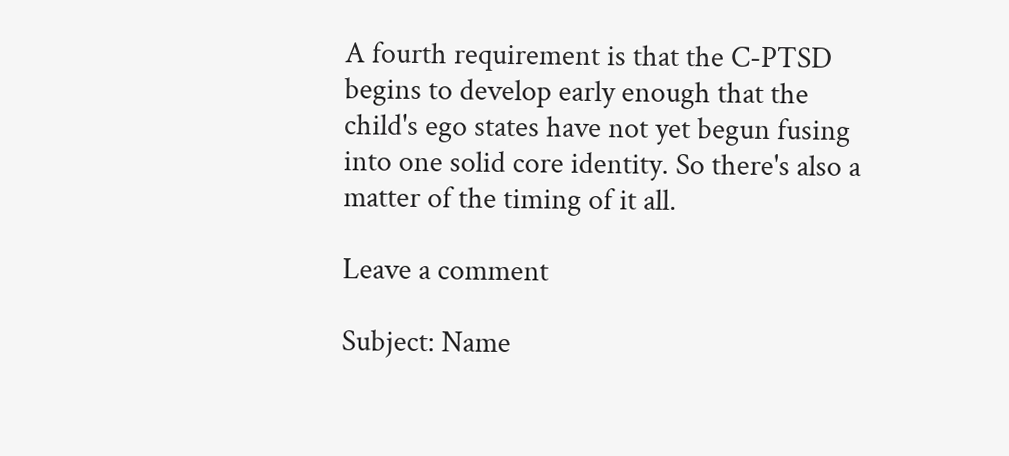A fourth requirement is that the C-PTSD begins to develop early enough that the child's ego states have not yet begun fusing into one solid core identity. So there's also a matter of the timing of it all.

Leave a comment

Subject: Name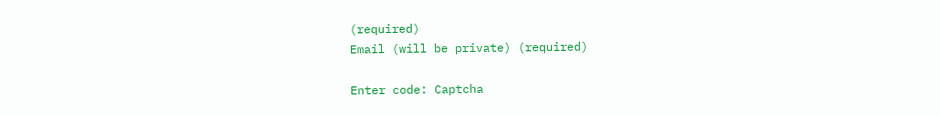(required)
Email (will be private) (required)

Enter code: Captcha